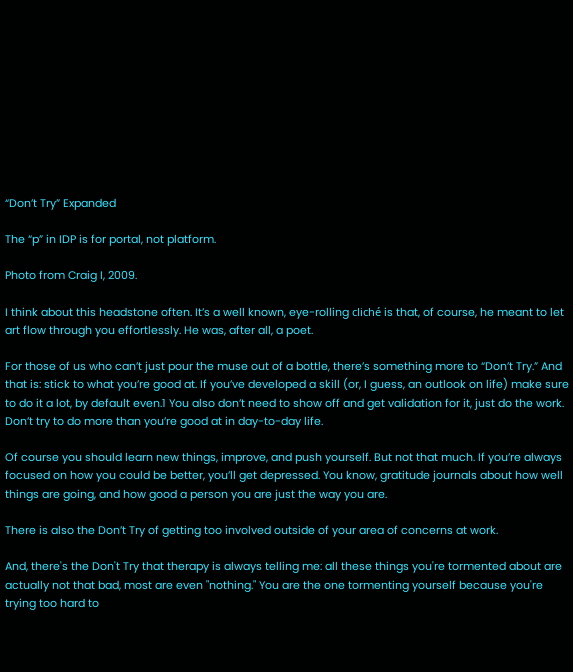“Don’t Try” Expanded

The “p” in IDP is for portal, not platform.

Photo from Craig I, 2009.

I think about this headstone often. It’s a well known, eye-rolling cliché is that, of course, he meant to let art flow through you effortlessly. He was, after all, a poet.

For those of us who can’t just pour the muse out of a bottle, there’s something more to “Don’t Try.” And that is: stick to what you’re good at. If you’ve developed a skill (or, I guess, an outlook on life) make sure to do it a lot, by default even.1 You also don’t need to show off and get validation for it, just do the work. Don’t try to do more than you’re good at in day-to-day life.

Of course you should learn new things, improve, and push yourself. But not that much. If you’re always focused on how you could be better, you’ll get depressed. You know, gratitude journals about how well things are going, and how good a person you are just the way you are.

There is also the Don’t Try of getting too involved outside of your area of concerns at work.

And, there's the Don't Try that therapy is always telling me: all these things you're tormented about are actually not that bad, most are even "nothing." You are the one tormenting yourself because you're trying too hard to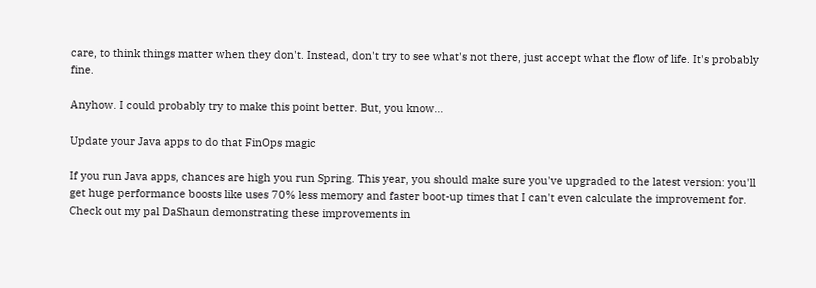care, to think things matter when they don't. Instead, don't try to see what's not there, just accept what the flow of life. It's probably fine.

Anyhow. I could probably try to make this point better. But, you know…

Update your Java apps to do that FinOps magic

If you run Java apps, chances are high you run Spring. This year, you should make sure you've upgraded to the latest version: you'll get huge performance boosts like uses 70% less memory and faster boot-up times that I can't even calculate the improvement for. Check out my pal DaShaun demonstrating these improvements in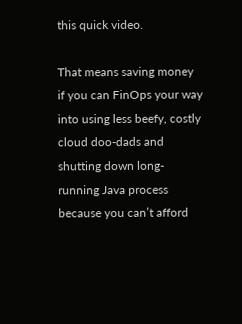this quick video.

That means saving money if you can FinOps your way into using less beefy, costly cloud doo-dads and shutting down long-running Java process because you can’t afford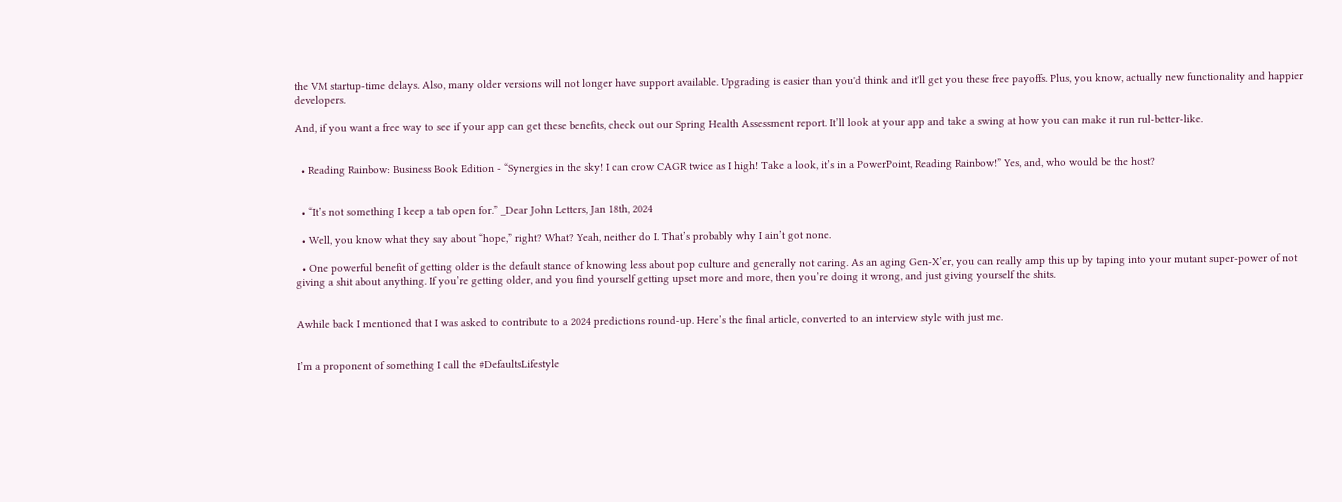the VM startup-time delays. Also, many older versions will not longer have support available. Upgrading is easier than you'd think and it'll get you these free payoffs. Plus, you know, actually new functionality and happier developers.

And, if you want a free way to see if your app can get these benefits, check out our Spring Health Assessment report. It’ll look at your app and take a swing at how you can make it run rul-better-like.


  • Reading Rainbow: Business Book Edition - “Synergies in the sky! I can crow CAGR twice as I high! Take a look, it’s in a PowerPoint, Reading Rainbow!” Yes, and, who would be the host?


  • “It’s not something I keep a tab open for.” _Dear John Letters, Jan 18th, 2024

  • Well, you know what they say about “hope,” right? What? Yeah, neither do I. That’s probably why I ain’t got none.

  • One powerful benefit of getting older is the default stance of knowing less about pop culture and generally not caring. As an aging Gen-X’er, you can really amp this up by taping into your mutant super-power of not giving a shit about anything. If you’re getting older, and you find yourself getting upset more and more, then you’re doing it wrong, and just giving yourself the shits.


Awhile back I mentioned that I was asked to contribute to a 2024 predictions round-up. Here’s the final article, converted to an interview style with just me.


I’m a proponent of something I call the #DefaultsLifestyle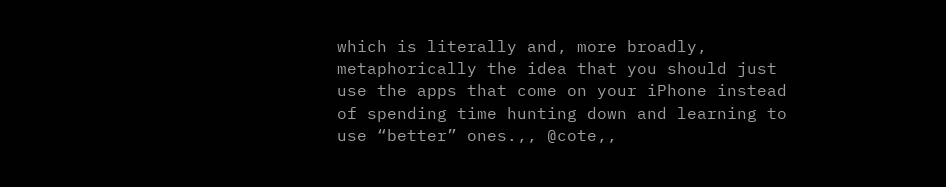which is literally and, more broadly, metaphorically the idea that you should just use the apps that come on your iPhone instead of spending time hunting down and learning to use “better” ones.,, @cote,,